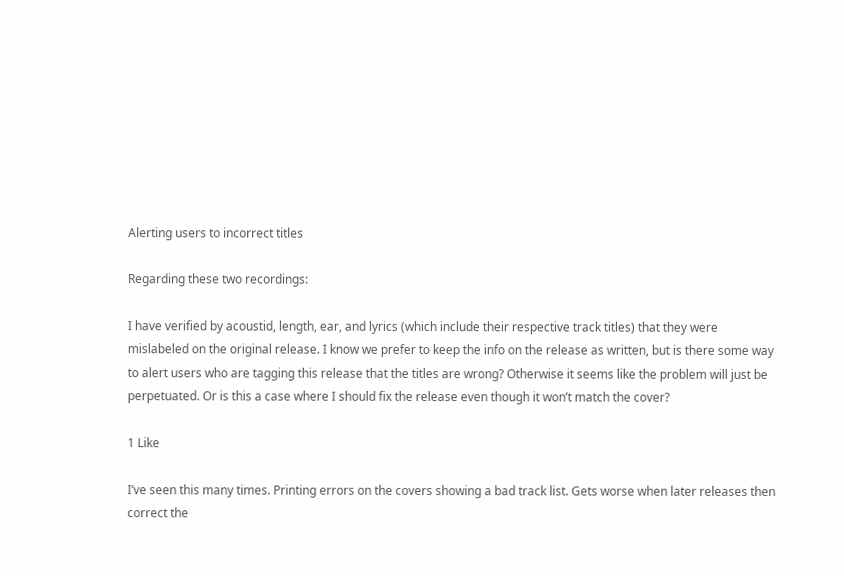Alerting users to incorrect titles

Regarding these two recordings:

I have verified by acoustid, length, ear, and lyrics (which include their respective track titles) that they were mislabeled on the original release. I know we prefer to keep the info on the release as written, but is there some way to alert users who are tagging this release that the titles are wrong? Otherwise it seems like the problem will just be perpetuated. Or is this a case where I should fix the release even though it won’t match the cover?

1 Like

I’ve seen this many times. Printing errors on the covers showing a bad track list. Gets worse when later releases then correct the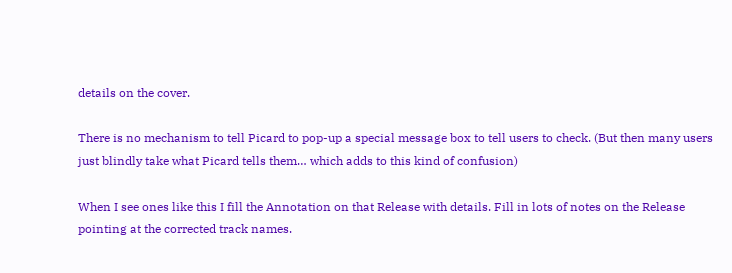details on the cover.

There is no mechanism to tell Picard to pop-up a special message box to tell users to check. (But then many users just blindly take what Picard tells them… which adds to this kind of confusion)

When I see ones like this I fill the Annotation on that Release with details. Fill in lots of notes on the Release pointing at the corrected track names.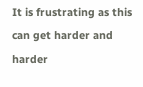It is frustrating as this can get harder and harder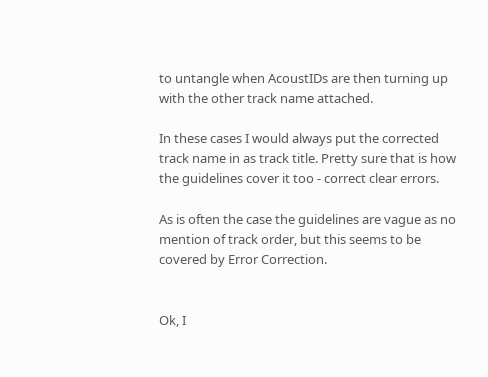to untangle when AcoustIDs are then turning up with the other track name attached.

In these cases I would always put the corrected track name in as track title. Pretty sure that is how the guidelines cover it too - correct clear errors.

As is often the case the guidelines are vague as no mention of track order, but this seems to be covered by Error Correction.


Ok, I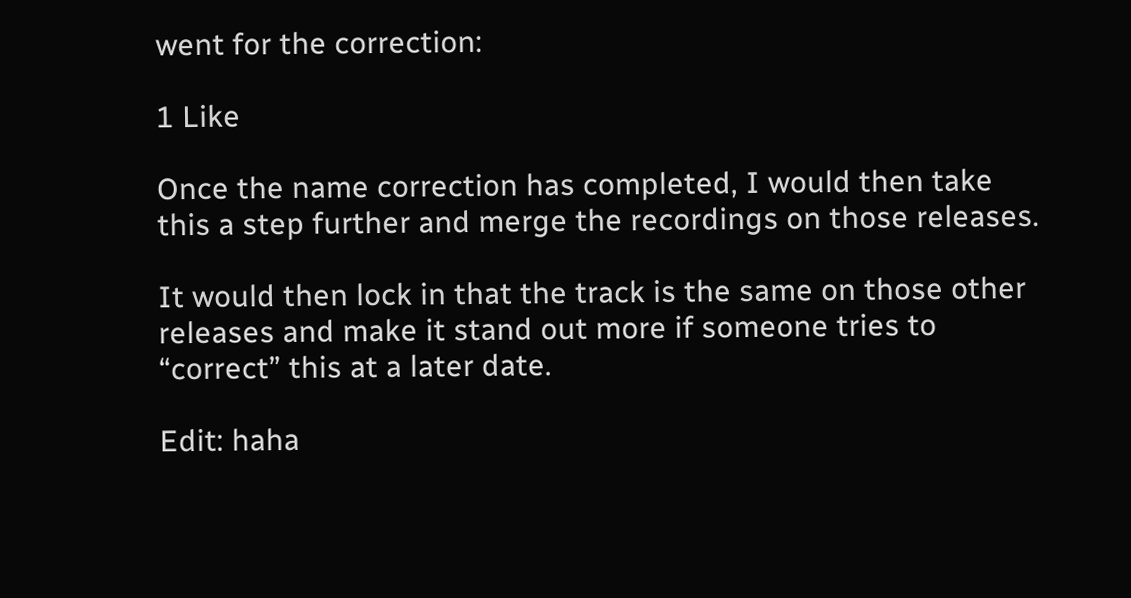went for the correction:

1 Like

Once the name correction has completed, I would then take this a step further and merge the recordings on those releases.

It would then lock in that the track is the same on those other releases and make it stand out more if someone tries to “correct” this at a later date.

Edit: haha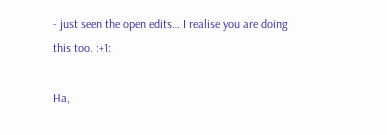- just seen the open edits… I realise you are doing this too. :+1:

Ha,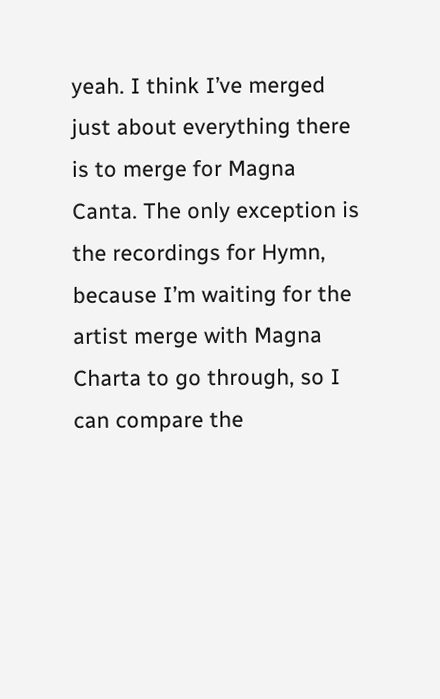yeah. I think I’ve merged just about everything there is to merge for Magna Canta. The only exception is the recordings for Hymn, because I’m waiting for the artist merge with Magna Charta to go through, so I can compare the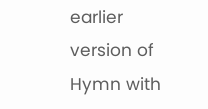earlier version of Hymn with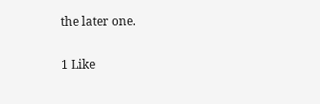the later one.

1 Like